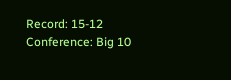Record: 15-12 Conference: Big 10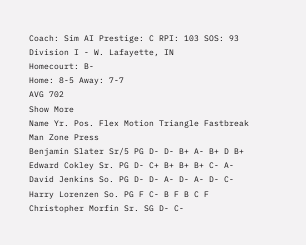Coach: Sim AI Prestige: C RPI: 103 SOS: 93
Division I - W. Lafayette, IN
Homecourt: B-
Home: 8-5 Away: 7-7
AVG 702
Show More
Name Yr. Pos. Flex Motion Triangle Fastbreak Man Zone Press
Benjamin Slater Sr/5 PG D- D- B+ A- B+ D B+
Edward Cokley Sr. PG D- C+ B+ B+ B+ C- A-
David Jenkins So. PG D- D- A- D- A- D- C-
Harry Lorenzen So. PG F C- B F B C F
Christopher Morfin Sr. SG D- C-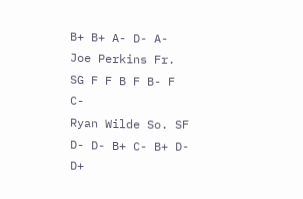B+ B+ A- D- A-
Joe Perkins Fr. SG F F B F B- F C-
Ryan Wilde So. SF D- D- B+ C- B+ D- D+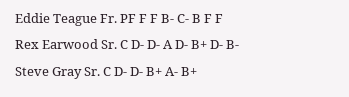Eddie Teague Fr. PF F F B- C- B F F
Rex Earwood Sr. C D- D- A D- B+ D- B-
Steve Gray Sr. C D- D- B+ A- B+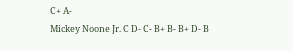C+ A-
Mickey Noone Jr. C D- C- B+ B- B+ D- B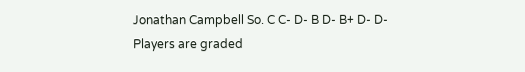Jonathan Campbell So. C C- D- B D- B+ D- D-
Players are graded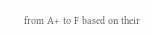from A+ to F based on their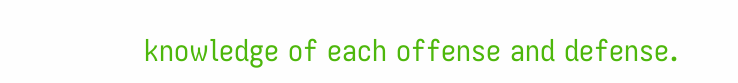knowledge of each offense and defense.